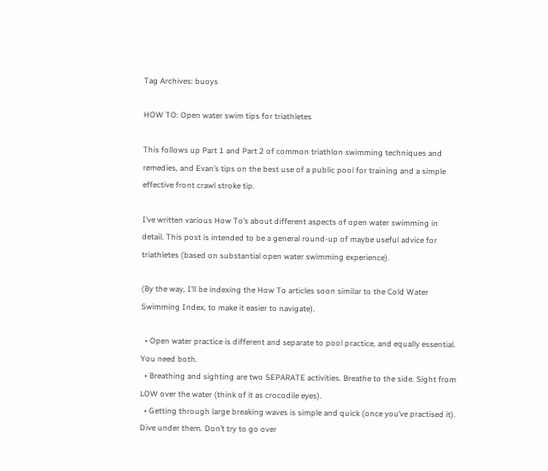Tag Archives: buoys

HOW TO: Open water swim tips for triathletes

This follows up Part 1 and Part 2 of common triathlon swimming techniques and remedies, and Evan’s tips on the best use of a public pool for training and a simple effective front crawl stroke tip.

I’ve written various How To’s about different aspects of open water swimming in detail. This post is intended to be a general round-up of maybe useful advice for triathletes (based on substantial open water swimming experience).

(By the way, I’ll be indexing the How To articles soon similar to the Cold Water Swimming Index, to make it easier to navigate).

  • Open water practice is different and separate to pool practice, and equally essential. You need both.
  • Breathing and sighting are two SEPARATE activities. Breathe to the side. Sight from LOW over the water (think of it as crocodile eyes).
  • Getting through large breaking waves is simple and quick (once you’ve practised it). Dive under them. Don’t try to go over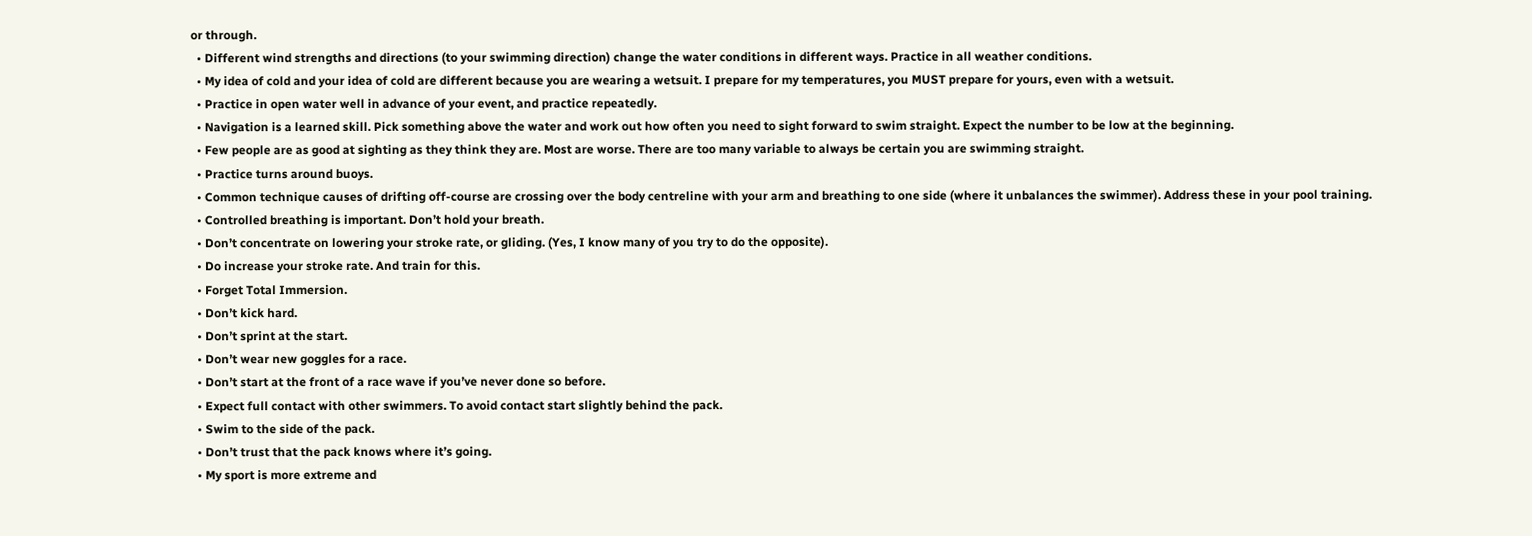or through.
  • Different wind strengths and directions (to your swimming direction) change the water conditions in different ways. Practice in all weather conditions.
  • My idea of cold and your idea of cold are different because you are wearing a wetsuit. I prepare for my temperatures, you MUST prepare for yours, even with a wetsuit.
  • Practice in open water well in advance of your event, and practice repeatedly.
  • Navigation is a learned skill. Pick something above the water and work out how often you need to sight forward to swim straight. Expect the number to be low at the beginning.
  • Few people are as good at sighting as they think they are. Most are worse. There are too many variable to always be certain you are swimming straight.
  • Practice turns around buoys.
  • Common technique causes of drifting off-course are crossing over the body centreline with your arm and breathing to one side (where it unbalances the swimmer). Address these in your pool training.
  • Controlled breathing is important. Don’t hold your breath.
  • Don’t concentrate on lowering your stroke rate, or gliding. (Yes, I know many of you try to do the opposite).
  • Do increase your stroke rate. And train for this.
  • Forget Total Immersion.
  • Don’t kick hard.
  • Don’t sprint at the start.
  • Don’t wear new goggles for a race.
  • Don’t start at the front of a race wave if you’ve never done so before.
  • Expect full contact with other swimmers. To avoid contact start slightly behind the pack.
  • Swim to the side of the pack.
  • Don’t trust that the pack knows where it’s going.
  • My sport is more extreme and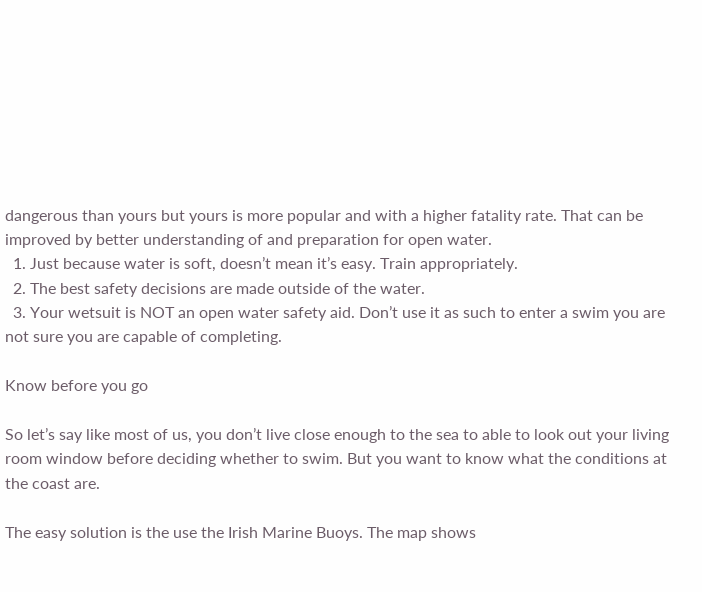dangerous than yours but yours is more popular and with a higher fatality rate. That can be improved by better understanding of and preparation for open water.
  1. Just because water is soft, doesn’t mean it’s easy. Train appropriately.
  2. The best safety decisions are made outside of the water.
  3. Your wetsuit is NOT an open water safety aid. Don’t use it as such to enter a swim you are not sure you are capable of completing.

Know before you go

So let’s say like most of us, you don’t live close enough to the sea to able to look out your living room window before deciding whether to swim. But you want to know what the conditions at the coast are.

The easy solution is the use the Irish Marine Buoys. The map shows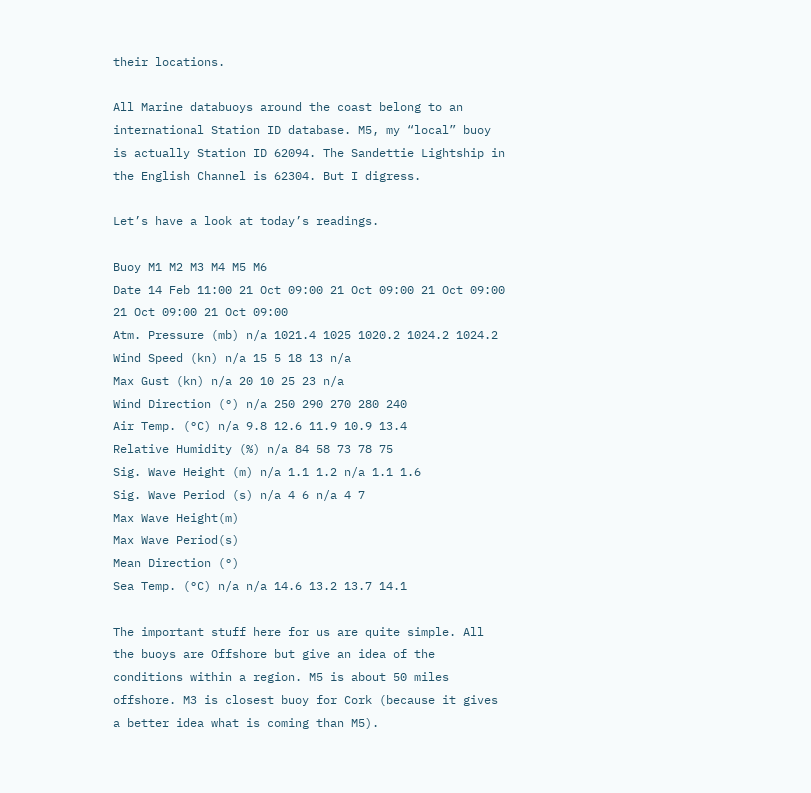their locations.

All Marine databuoys around the coast belong to an international Station ID database. M5, my “local” buoy is actually Station ID 62094. The Sandettie Lightship in the English Channel is 62304. But I digress.

Let’s have a look at today’s readings.

Buoy M1 M2 M3 M4 M5 M6
Date 14 Feb 11:00 21 Oct 09:00 21 Oct 09:00 21 Oct 09:00 21 Oct 09:00 21 Oct 09:00
Atm. Pressure (mb) n/a 1021.4 1025 1020.2 1024.2 1024.2
Wind Speed (kn) n/a 15 5 18 13 n/a
Max Gust (kn) n/a 20 10 25 23 n/a
Wind Direction (°) n/a 250 290 270 280 240
Air Temp. (°C) n/a 9.8 12.6 11.9 10.9 13.4
Relative Humidity (%) n/a 84 58 73 78 75
Sig. Wave Height (m) n/a 1.1 1.2 n/a 1.1 1.6
Sig. Wave Period (s) n/a 4 6 n/a 4 7
Max Wave Height(m)
Max Wave Period(s)
Mean Direction (°)
Sea Temp. (°C) n/a n/a 14.6 13.2 13.7 14.1

The important stuff here for us are quite simple. All the buoys are Offshore but give an idea of the conditions within a region. M5 is about 50 miles offshore. M3 is closest buoy for Cork (because it gives a better idea what is coming than M5).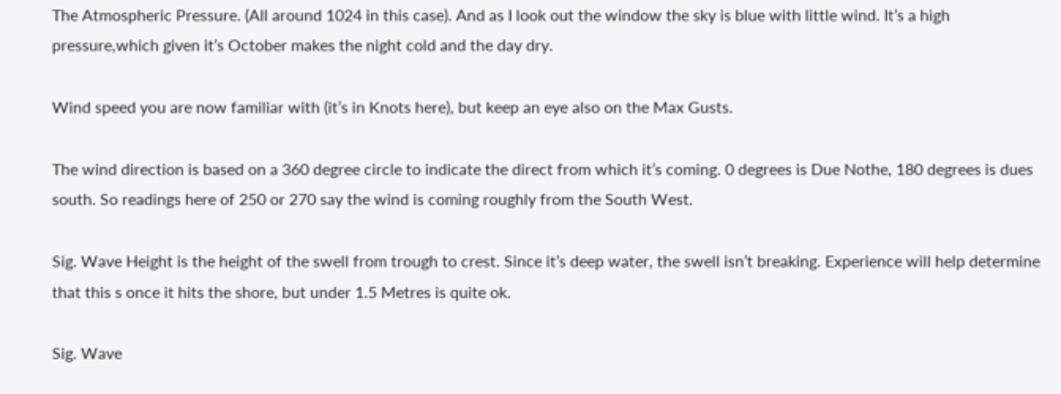The Atmospheric Pressure. (All around 1024 in this case). And as I look out the window the sky is blue with little wind. It’s a high pressure,which given it’s October makes the night cold and the day dry.

Wind speed you are now familiar with (it’s in Knots here), but keep an eye also on the Max Gusts.

The wind direction is based on a 360 degree circle to indicate the direct from which it’s coming. 0 degrees is Due Nothe, 180 degrees is dues south. So readings here of 250 or 270 say the wind is coming roughly from the South West.

Sig. Wave Height is the height of the swell from trough to crest. Since it’s deep water, the swell isn’t breaking. Experience will help determine that this s once it hits the shore, but under 1.5 Metres is quite ok.

Sig. Wave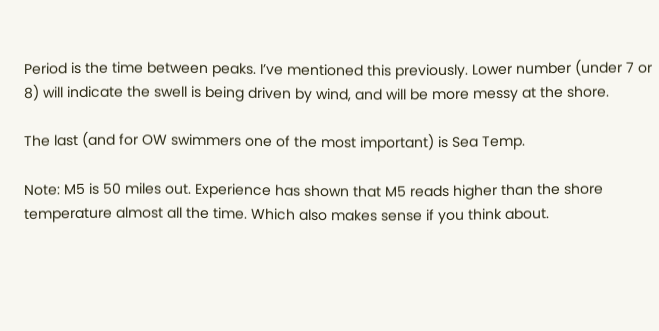Period is the time between peaks. I’ve mentioned this previously. Lower number (under 7 or 8) will indicate the swell is being driven by wind, and will be more messy at the shore.

The last (and for OW swimmers one of the most important) is Sea Temp.

Note: M5 is 50 miles out. Experience has shown that M5 reads higher than the shore temperature almost all the time. Which also makes sense if you think about.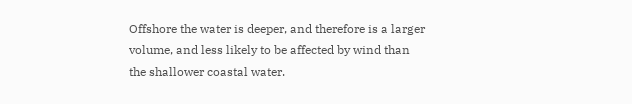Offshore the water is deeper, and therefore is a larger volume, and less likely to be affected by wind than the shallower coastal water.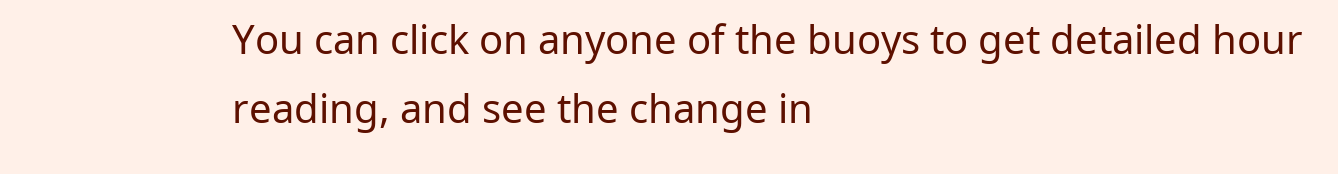You can click on anyone of the buoys to get detailed hour reading, and see the change in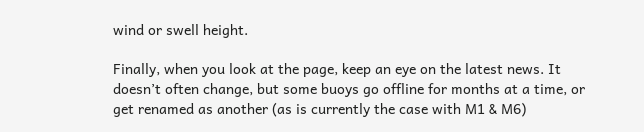wind or swell height.

Finally, when you look at the page, keep an eye on the latest news. It doesn’t often change, but some buoys go offline for months at a time, or get renamed as another (as is currently the case with M1 & M6)